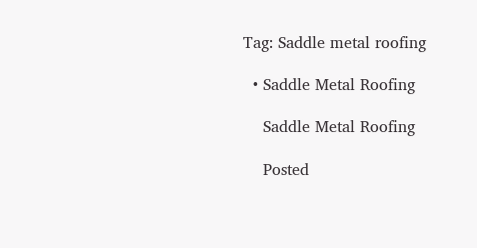Tag: Saddle metal roofing

  • Saddle Metal Roofing

    Saddle Metal Roofing

    Posted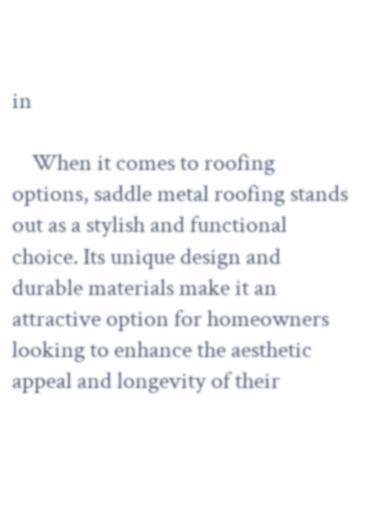in

    When it comes to roofing options, saddle metal roofing stands out as a stylish and functional choice. Its unique design and durable materials make it an attractive option for homeowners looking to enhance the aesthetic appeal and longevity of their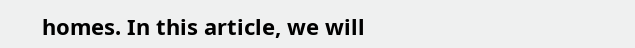homes. In this article, we will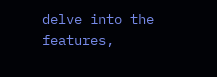delve into the features,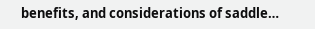benefits, and considerations of saddle…